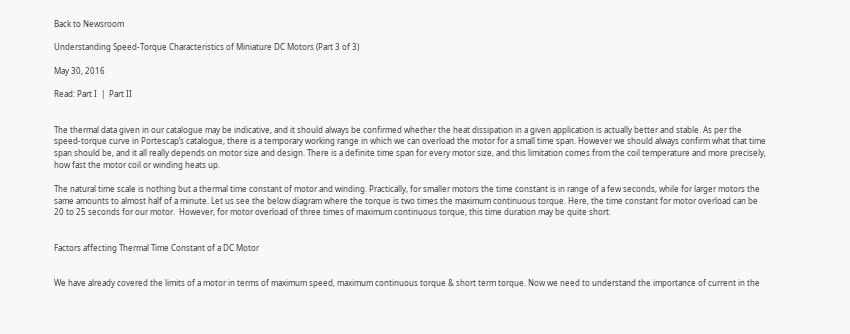Back to Newsroom

Understanding Speed-Torque Characteristics of Miniature DC Motors (Part 3 of 3)

May 30, 2016

Read: Part I  |  Part II


The thermal data given in our catalogue may be indicative, and it should always be confirmed whether the heat dissipation in a given application is actually better and stable. As per the speed-torque curve in Portescap’s catalogue, there is a temporary working range in which we can overload the motor for a small time span. However we should always confirm what that time span should be, and it all really depends on motor size and design. There is a definite time span for every motor size, and this limitation comes from the coil temperature and more precisely, how fast the motor coil or winding heats up.

The natural time scale is nothing but a thermal time constant of motor and winding. Practically, for smaller motors the time constant is in range of a few seconds, while for larger motors the same amounts to almost half of a minute. Let us see the below diagram where the torque is two times the maximum continuous torque. Here, the time constant for motor overload can be 20 to 25 seconds for our motor.  However, for motor overload of three times of maximum continuous torque, this time duration may be quite short.


Factors affecting Thermal Time Constant of a DC Motor


We have already covered the limits of a motor in terms of maximum speed, maximum continuous torque & short term torque. Now we need to understand the importance of current in the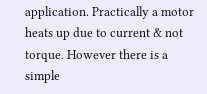application. Practically a motor heats up due to current & not torque. However there is a simple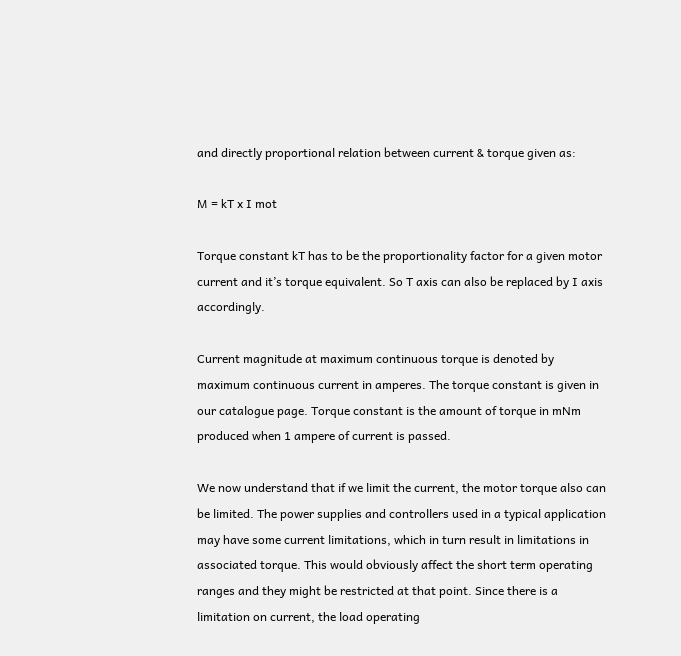and directly proportional relation between current & torque given as:

M = kT x I mot

Torque constant kT has to be the proportionality factor for a given motor current and it’s torque equivalent. So T axis can also be replaced by I axis accordingly.

Current magnitude at maximum continuous torque is denoted by maximum continuous current in amperes. The torque constant is given in our catalogue page. Torque constant is the amount of torque in mNm produced when 1 ampere of current is passed.

We now understand that if we limit the current, the motor torque also can be limited. The power supplies and controllers used in a typical application may have some current limitations, which in turn result in limitations in associated torque. This would obviously affect the short term operating ranges and they might be restricted at that point. Since there is a limitation on current, the load operating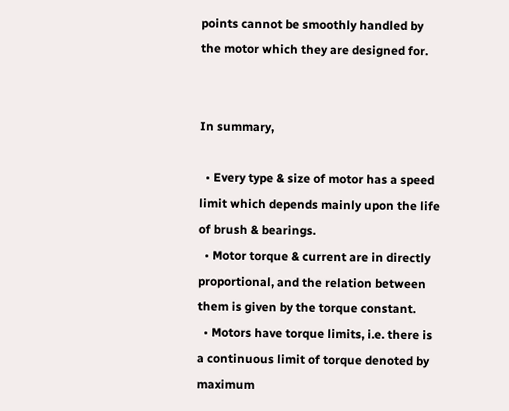points cannot be smoothly handled by the motor which they are designed for.


In summary,

  • Every type & size of motor has a speed limit which depends mainly upon the life of brush & bearings.
  • Motor torque & current are in directly proportional, and the relation between them is given by the torque constant.
  • Motors have torque limits, i.e. there is a continuous limit of torque denoted by maximum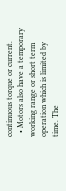continuous torque or current.
  • Motors also have a temporary working range or short term operation which is limited by time. The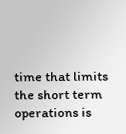time that limits the short term operations is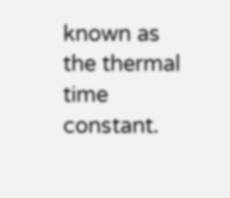known as the thermal time constant.